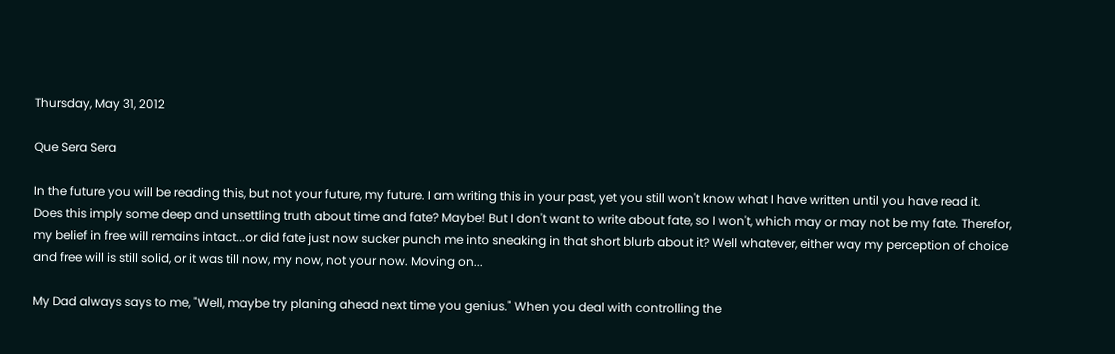Thursday, May 31, 2012

Que Sera Sera

In the future you will be reading this, but not your future, my future. I am writing this in your past, yet you still won't know what I have written until you have read it. Does this imply some deep and unsettling truth about time and fate? Maybe! But I don't want to write about fate, so I won't, which may or may not be my fate. Therefor, my belief in free will remains intact...or did fate just now sucker punch me into sneaking in that short blurb about it? Well whatever, either way my perception of choice and free will is still solid, or it was till now, my now, not your now. Moving on...

My Dad always says to me, "Well, maybe try planing ahead next time you genius." When you deal with controlling the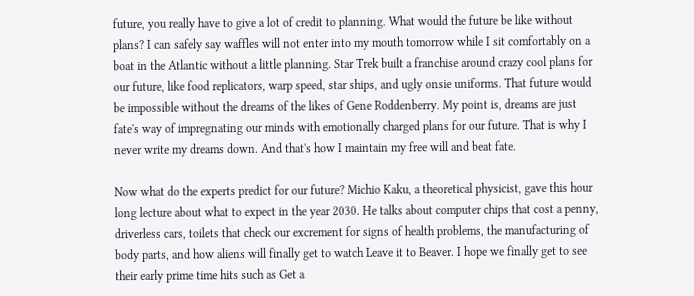future, you really have to give a lot of credit to planning. What would the future be like without plans? I can safely say waffles will not enter into my mouth tomorrow while I sit comfortably on a boat in the Atlantic without a little planning. Star Trek built a franchise around crazy cool plans for our future, like food replicators, warp speed, star ships, and ugly onsie uniforms. That future would be impossible without the dreams of the likes of Gene Roddenberry. My point is, dreams are just fate's way of impregnating our minds with emotionally charged plans for our future. That is why I never write my dreams down. And that's how I maintain my free will and beat fate.

Now what do the experts predict for our future? Michio Kaku, a theoretical physicist, gave this hour long lecture about what to expect in the year 2030. He talks about computer chips that cost a penny, driverless cars, toilets that check our excrement for signs of health problems, the manufacturing of body parts, and how aliens will finally get to watch Leave it to Beaver. I hope we finally get to see their early prime time hits such as Get a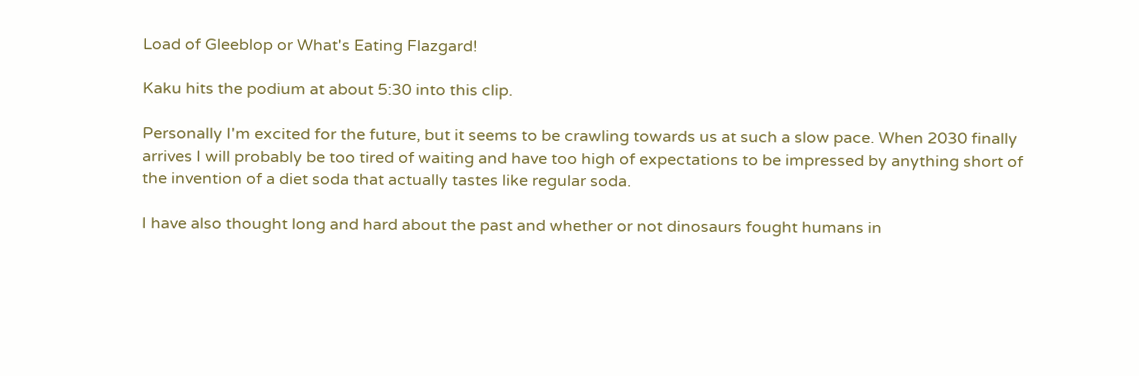Load of Gleeblop or What's Eating Flazgard!

Kaku hits the podium at about 5:30 into this clip.

Personally I'm excited for the future, but it seems to be crawling towards us at such a slow pace. When 2030 finally arrives I will probably be too tired of waiting and have too high of expectations to be impressed by anything short of the invention of a diet soda that actually tastes like regular soda.

I have also thought long and hard about the past and whether or not dinosaurs fought humans in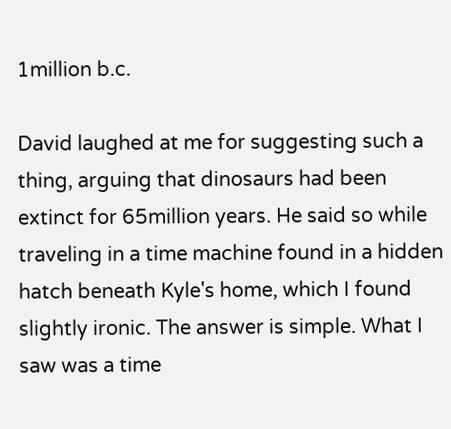1million b.c.

David laughed at me for suggesting such a thing, arguing that dinosaurs had been extinct for 65million years. He said so while traveling in a time machine found in a hidden hatch beneath Kyle's home, which I found slightly ironic. The answer is simple. What I saw was a time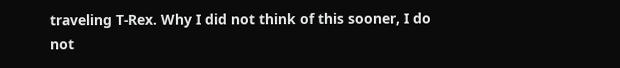traveling T-Rex. Why I did not think of this sooner, I do not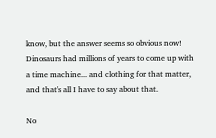know, but the answer seems so obvious now! Dinosaurs had millions of years to come up with a time machine... and clothing for that matter, and that's all I have to say about that.

No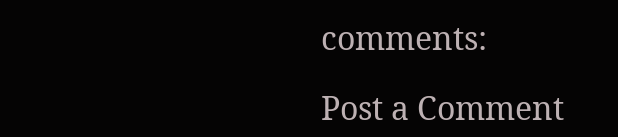comments:

Post a Comment